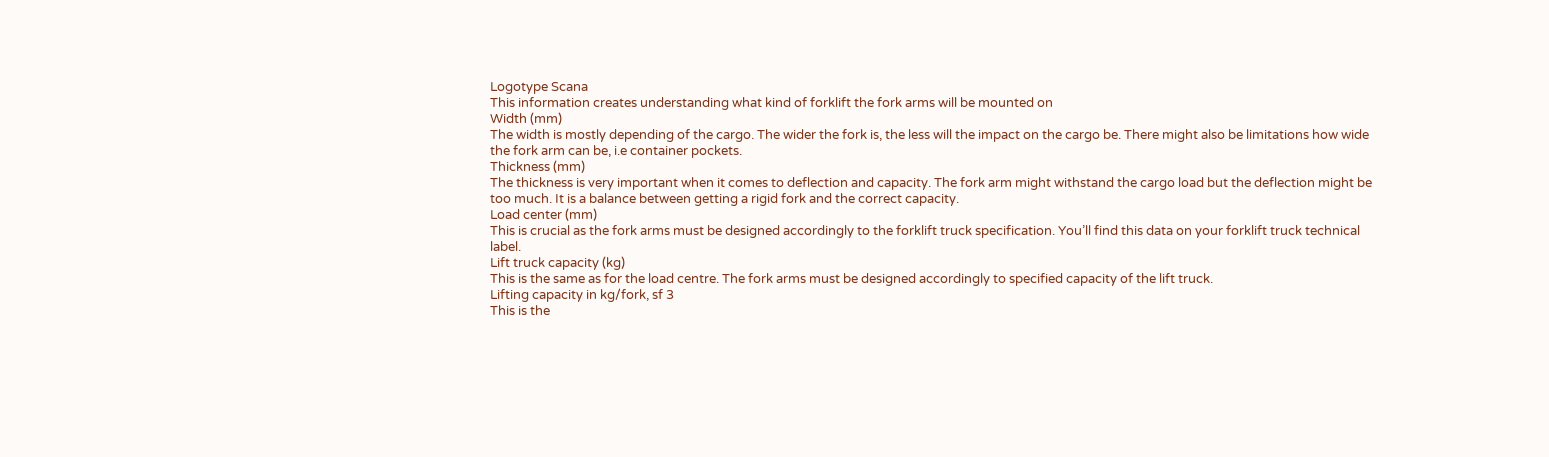Logotype Scana
This information creates understanding what kind of forklift the fork arms will be mounted on
Width (mm)
The width is mostly depending of the cargo. The wider the fork is, the less will the impact on the cargo be. There might also be limitations how wide the fork arm can be, i.e container pockets.
Thickness (mm)
The thickness is very important when it comes to deflection and capacity. The fork arm might withstand the cargo load but the deflection might be too much. It is a balance between getting a rigid fork and the correct capacity.
Load center (mm)
This is crucial as the fork arms must be designed accordingly to the forklift truck specification. You’ll find this data on your forklift truck technical label.
Lift truck capacity (kg)
This is the same as for the load centre. The fork arms must be designed accordingly to specified capacity of the lift truck.
Lifting capacity in kg/fork, sf 3
This is the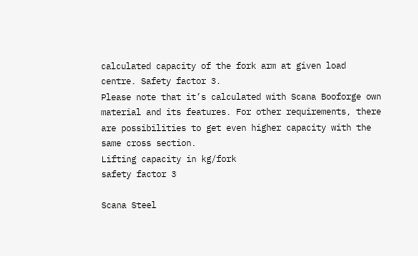calculated capacity of the fork arm at given load centre. Safety factor 3.
Please note that it’s calculated with Scana Booforge own material and its features. For other requirements, there are possibilities to get even higher capacity with the same cross section.
Lifting capacity in kg/fork
safety factor 3

Scana Steel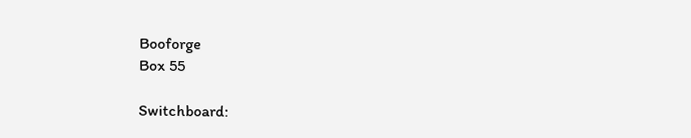Booforge
Box 55

Switchboard: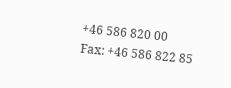+46 586 820 00
Fax: +46 586 822 85